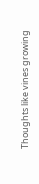Thoughts like vines growing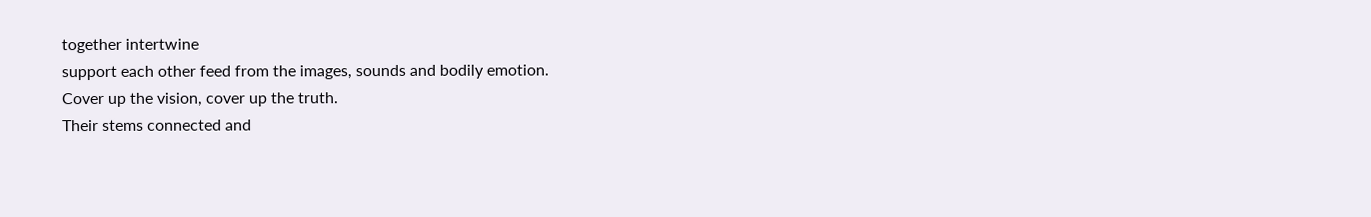together intertwine
support each other feed from the images, sounds and bodily emotion.
Cover up the vision, cover up the truth.
Their stems connected and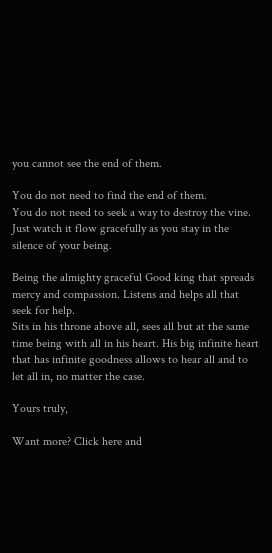you cannot see the end of them.

You do not need to find the end of them.
You do not need to seek a way to destroy the vine.
Just watch it flow gracefully as you stay in the silence of your being.

Being the almighty graceful Good king that spreads mercy and compassion. Listens and helps all that seek for help.
Sits in his throne above all, sees all but at the same time being with all in his heart. His big infinite heart that has infinite goodness allows to hear all and to let all in, no matter the case.

Yours truly,

Want more? Click here and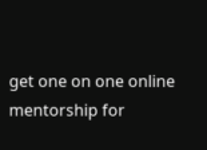get one on one online mentorship for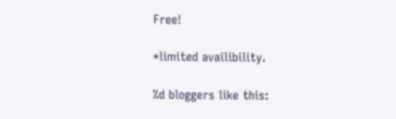Free!

*limited availibility.

%d bloggers like this: